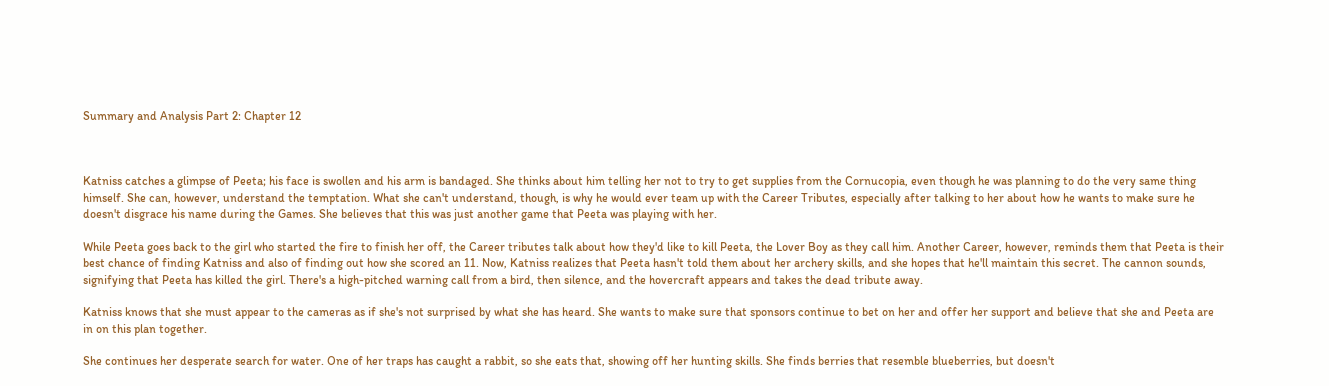Summary and Analysis Part 2: Chapter 12



Katniss catches a glimpse of Peeta; his face is swollen and his arm is bandaged. She thinks about him telling her not to try to get supplies from the Cornucopia, even though he was planning to do the very same thing himself. She can, however, understand the temptation. What she can't understand, though, is why he would ever team up with the Career Tributes, especially after talking to her about how he wants to make sure he doesn't disgrace his name during the Games. She believes that this was just another game that Peeta was playing with her.

While Peeta goes back to the girl who started the fire to finish her off, the Career tributes talk about how they'd like to kill Peeta, the Lover Boy as they call him. Another Career, however, reminds them that Peeta is their best chance of finding Katniss and also of finding out how she scored an 11. Now, Katniss realizes that Peeta hasn't told them about her archery skills, and she hopes that he'll maintain this secret. The cannon sounds, signifying that Peeta has killed the girl. There's a high-pitched warning call from a bird, then silence, and the hovercraft appears and takes the dead tribute away.

Katniss knows that she must appear to the cameras as if she's not surprised by what she has heard. She wants to make sure that sponsors continue to bet on her and offer her support and believe that she and Peeta are in on this plan together.

She continues her desperate search for water. One of her traps has caught a rabbit, so she eats that, showing off her hunting skills. She finds berries that resemble blueberries, but doesn't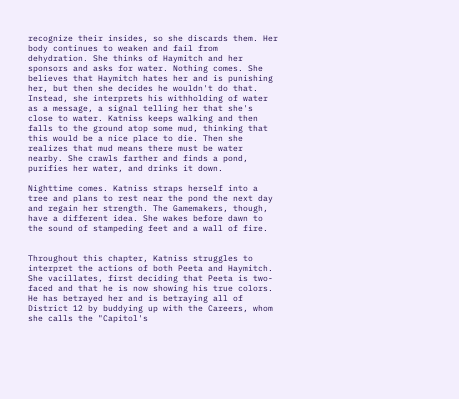recognize their insides, so she discards them. Her body continues to weaken and fail from dehydration. She thinks of Haymitch and her sponsors and asks for water. Nothing comes. She believes that Haymitch hates her and is punishing her, but then she decides he wouldn't do that. Instead, she interprets his withholding of water as a message, a signal telling her that she's close to water. Katniss keeps walking and then falls to the ground atop some mud, thinking that this would be a nice place to die. Then she realizes that mud means there must be water nearby. She crawls farther and finds a pond, purifies her water, and drinks it down.

Nighttime comes. Katniss straps herself into a tree and plans to rest near the pond the next day and regain her strength. The Gamemakers, though, have a different idea. She wakes before dawn to the sound of stampeding feet and a wall of fire.


Throughout this chapter, Katniss struggles to interpret the actions of both Peeta and Haymitch. She vacillates, first deciding that Peeta is two-faced and that he is now showing his true colors. He has betrayed her and is betraying all of District 12 by buddying up with the Careers, whom she calls the "Capitol's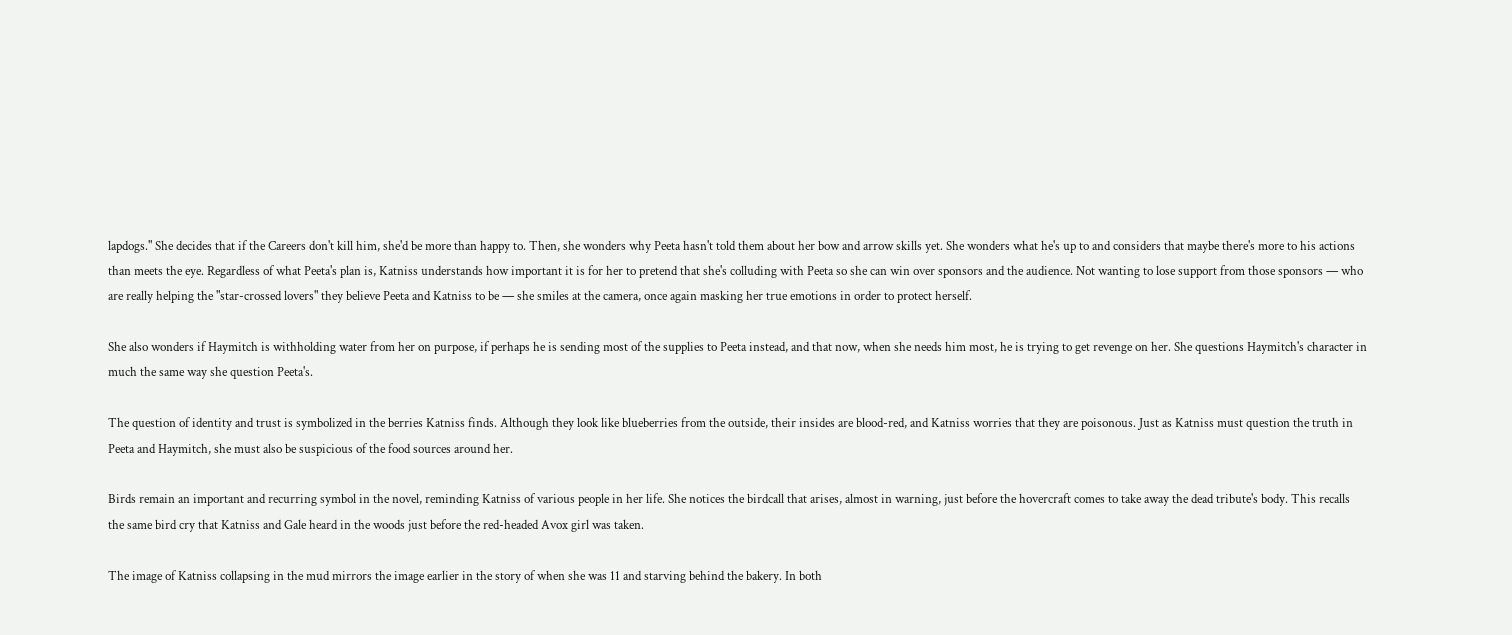lapdogs." She decides that if the Careers don't kill him, she'd be more than happy to. Then, she wonders why Peeta hasn't told them about her bow and arrow skills yet. She wonders what he's up to and considers that maybe there's more to his actions than meets the eye. Regardless of what Peeta's plan is, Katniss understands how important it is for her to pretend that she's colluding with Peeta so she can win over sponsors and the audience. Not wanting to lose support from those sponsors — who are really helping the "star-crossed lovers" they believe Peeta and Katniss to be — she smiles at the camera, once again masking her true emotions in order to protect herself.

She also wonders if Haymitch is withholding water from her on purpose, if perhaps he is sending most of the supplies to Peeta instead, and that now, when she needs him most, he is trying to get revenge on her. She questions Haymitch's character in much the same way she question Peeta's.

The question of identity and trust is symbolized in the berries Katniss finds. Although they look like blueberries from the outside, their insides are blood-red, and Katniss worries that they are poisonous. Just as Katniss must question the truth in Peeta and Haymitch, she must also be suspicious of the food sources around her.

Birds remain an important and recurring symbol in the novel, reminding Katniss of various people in her life. She notices the birdcall that arises, almost in warning, just before the hovercraft comes to take away the dead tribute's body. This recalls the same bird cry that Katniss and Gale heard in the woods just before the red-headed Avox girl was taken.

The image of Katniss collapsing in the mud mirrors the image earlier in the story of when she was 11 and starving behind the bakery. In both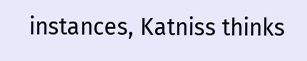instances, Katniss thinks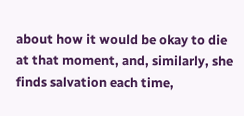about how it would be okay to die at that moment, and, similarly, she finds salvation each time,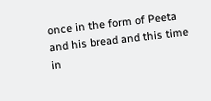once in the form of Peeta and his bread and this time in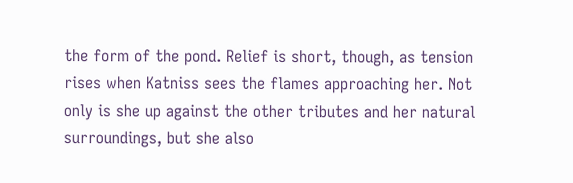the form of the pond. Relief is short, though, as tension rises when Katniss sees the flames approaching her. Not only is she up against the other tributes and her natural surroundings, but she also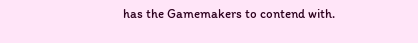has the Gamemakers to contend with.